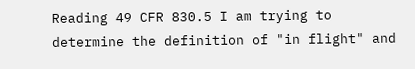Reading 49 CFR 830.5 I am trying to determine the definition of "in flight" and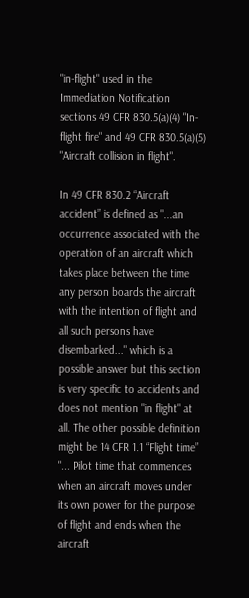"in-flight" used in the Immediation Notification sections 49 CFR 830.5(a)(4) "In-flight fire" and 49 CFR 830.5(a)(5) "Aircraft collision in flight".

In 49 CFR 830.2 “Aircraft accident” is defined as "...an occurrence associated with the operation of an aircraft which takes place between the time any person boards the aircraft with the intention of flight and all such persons have disembarked..." which is a possible answer but this section is very specific to accidents and does not mention "in flight" at all. The other possible definition might be 14 CFR 1.1 “Flight time” "... Pilot time that commences when an aircraft moves under its own power for the purpose of flight and ends when the aircraft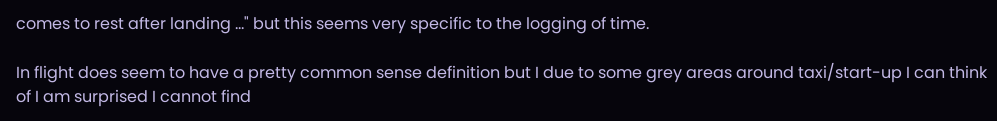comes to rest after landing ..." but this seems very specific to the logging of time.

In flight does seem to have a pretty common sense definition but I due to some grey areas around taxi/start-up I can think of I am surprised I cannot find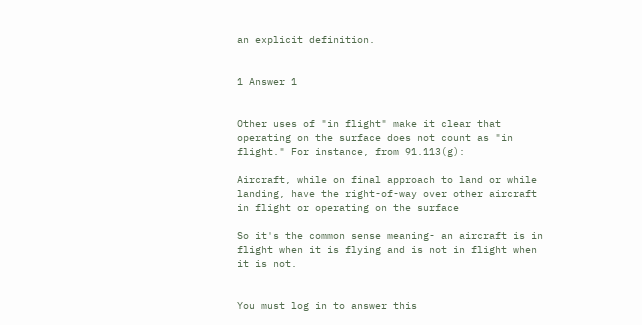an explicit definition.


1 Answer 1


Other uses of "in flight" make it clear that operating on the surface does not count as "in flight." For instance, from 91.113(g):

Aircraft, while on final approach to land or while landing, have the right-of-way over other aircraft in flight or operating on the surface

So it's the common sense meaning- an aircraft is in flight when it is flying and is not in flight when it is not.


You must log in to answer this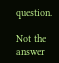question.

Not the answer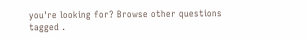you're looking for? Browse other questions tagged .